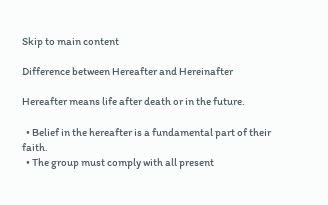Skip to main content

Difference between Hereafter and Hereinafter

Hereafter means life after death or in the future.

  • Belief in the hereafter is a fundamental part of their faith.
  • The group must comply with all present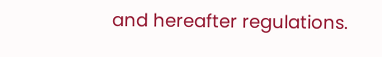and hereafter regulations.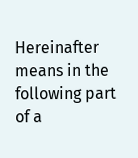Hereinafter means in the following part of a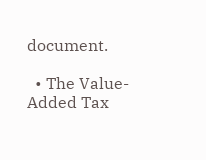document.

  • The Value-Added Tax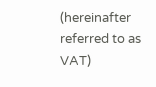(hereinafter referred to as VAT)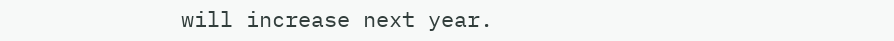will increase next year.